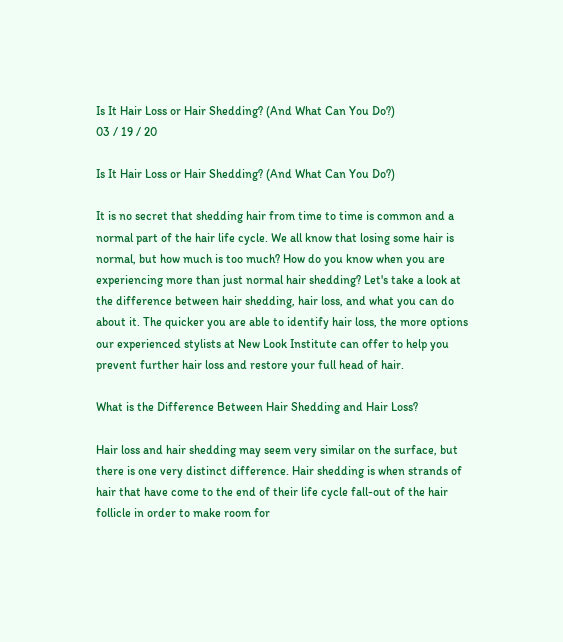Is It Hair Loss or Hair Shedding? (And What Can You Do?)
03 / 19 / 20

Is It Hair Loss or Hair Shedding? (And What Can You Do?)

It is no secret that shedding hair from time to time is common and a normal part of the hair life cycle. We all know that losing some hair is normal, but how much is too much? How do you know when you are experiencing more than just normal hair shedding? Let's take a look at the difference between hair shedding, hair loss, and what you can do about it. The quicker you are able to identify hair loss, the more options our experienced stylists at New Look Institute can offer to help you prevent further hair loss and restore your full head of hair.

What is the Difference Between Hair Shedding and Hair Loss?

Hair loss and hair shedding may seem very similar on the surface, but there is one very distinct difference. Hair shedding is when strands of hair that have come to the end of their life cycle fall-out of the hair follicle in order to make room for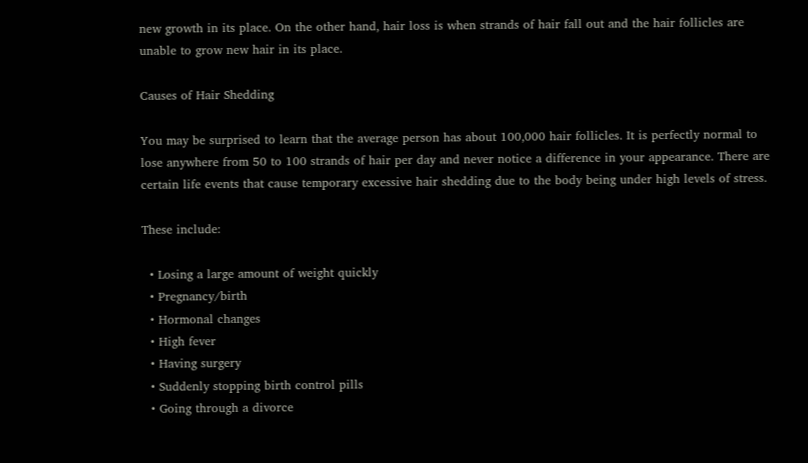new growth in its place. On the other hand, hair loss is when strands of hair fall out and the hair follicles are unable to grow new hair in its place.

Causes of Hair Shedding

You may be surprised to learn that the average person has about 100,000 hair follicles. It is perfectly normal to lose anywhere from 50 to 100 strands of hair per day and never notice a difference in your appearance. There are certain life events that cause temporary excessive hair shedding due to the body being under high levels of stress.

These include:

  • Losing a large amount of weight quickly
  • Pregnancy/birth
  • Hormonal changes
  • High fever
  • Having surgery
  • Suddenly stopping birth control pills
  • Going through a divorce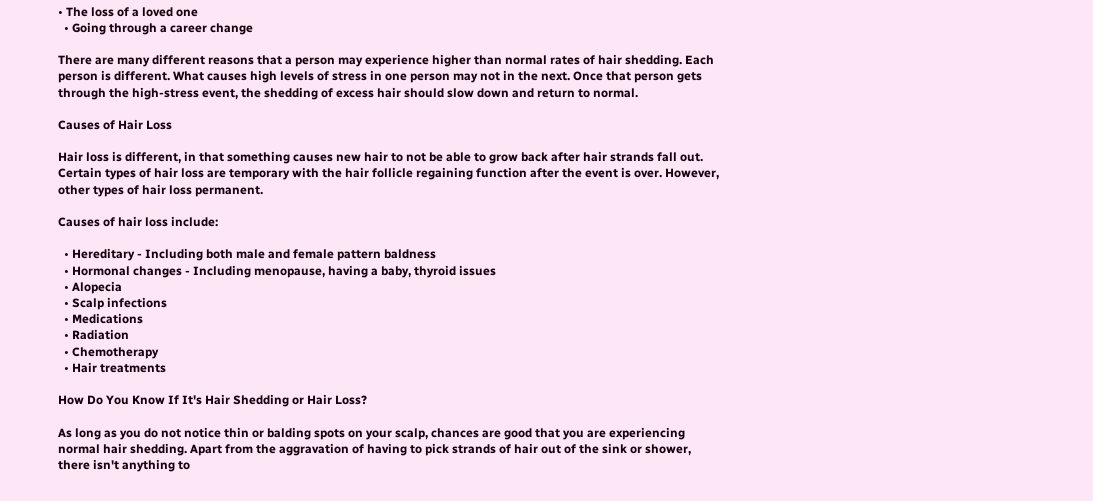• The loss of a loved one
  • Going through a career change

There are many different reasons that a person may experience higher than normal rates of hair shedding. Each person is different. What causes high levels of stress in one person may not in the next. Once that person gets through the high-stress event, the shedding of excess hair should slow down and return to normal.

Causes of Hair Loss

Hair loss is different, in that something causes new hair to not be able to grow back after hair strands fall out. Certain types of hair loss are temporary with the hair follicle regaining function after the event is over. However, other types of hair loss permanent.

Causes of hair loss include:

  • Hereditary - Including both male and female pattern baldness
  • Hormonal changes - Including menopause, having a baby, thyroid issues
  • Alopecia
  • Scalp infections
  • Medications
  • Radiation
  • Chemotherapy
  • Hair treatments

How Do You Know If It's Hair Shedding or Hair Loss?

As long as you do not notice thin or balding spots on your scalp, chances are good that you are experiencing normal hair shedding. Apart from the aggravation of having to pick strands of hair out of the sink or shower, there isn't anything to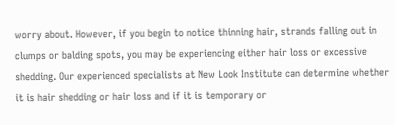worry about. However, if you begin to notice thinning hair, strands falling out in clumps or balding spots, you may be experiencing either hair loss or excessive shedding. Our experienced specialists at New Look Institute can determine whether it is hair shedding or hair loss and if it is temporary or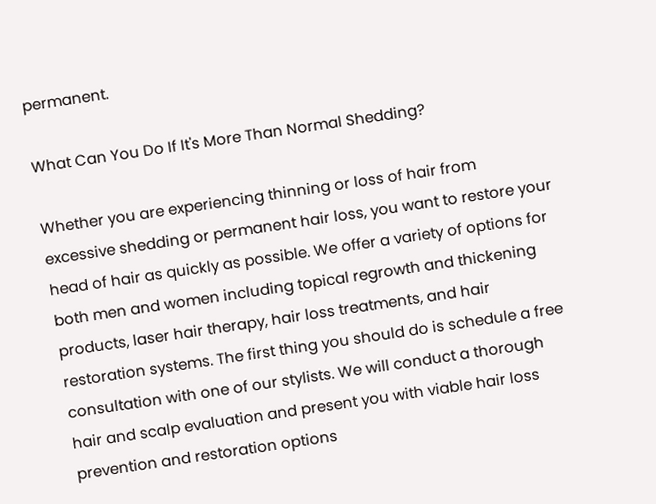permanent.

What Can You Do If It's More Than Normal Shedding?

Whether you are experiencing thinning or loss of hair from excessive shedding or permanent hair loss, you want to restore your head of hair as quickly as possible. We offer a variety of options for both men and women including topical regrowth and thickening products, laser hair therapy, hair loss treatments, and hair restoration systems. The first thing you should do is schedule a free consultation with one of our stylists. We will conduct a thorough hair and scalp evaluation and present you with viable hair loss prevention and restoration options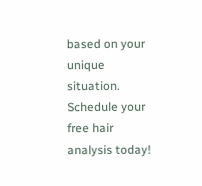based on your unique situation. Schedule your free hair analysis today!